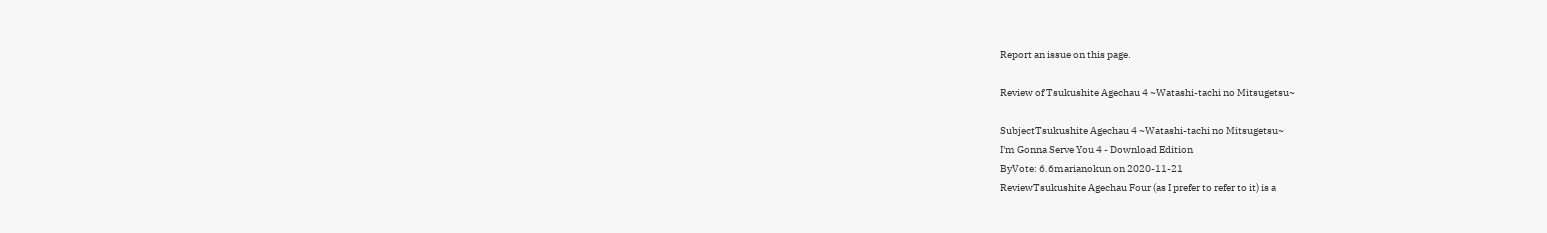Report an issue on this page.

Review of Tsukushite Agechau 4 ~Watashi-tachi no Mitsugetsu~

SubjectTsukushite Agechau 4 ~Watashi-tachi no Mitsugetsu~
I'm Gonna Serve You 4 - Download Edition
ByVote: 6.6marianokun on 2020-11-21
ReviewTsukushite Agechau Four (as I prefer to refer to it) is a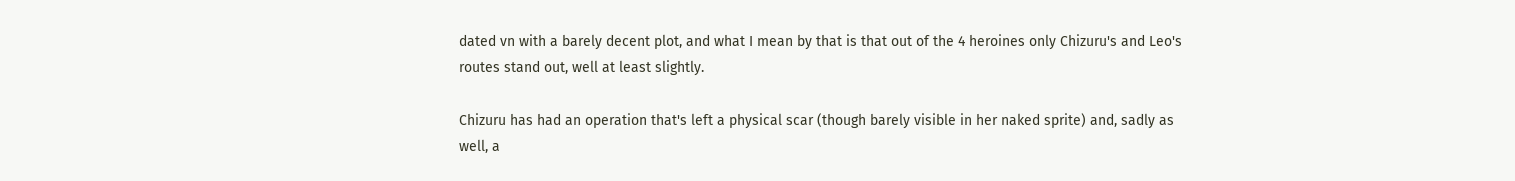dated vn with a barely decent plot, and what I mean by that is that out of the 4 heroines only Chizuru's and Leo's routes stand out, well at least slightly.

Chizuru has had an operation that's left a physical scar (though barely visible in her naked sprite) and, sadly as well, a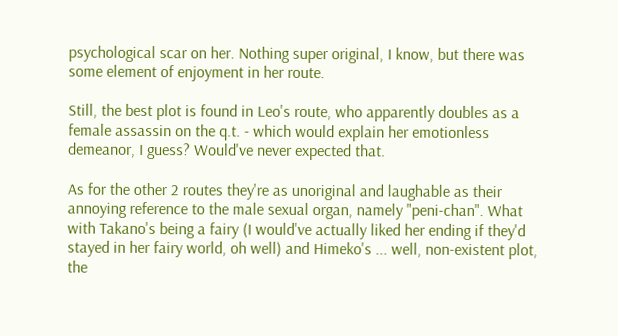psychological scar on her. Nothing super original, I know, but there was some element of enjoyment in her route.

Still, the best plot is found in Leo's route, who apparently doubles as a female assassin on the q.t. - which would explain her emotionless demeanor, I guess? Would've never expected that.

As for the other 2 routes they're as unoriginal and laughable as their annoying reference to the male sexual organ, namely "peni-chan". What with Takano's being a fairy (I would've actually liked her ending if they'd stayed in her fairy world, oh well) and Himeko's ... well, non-existent plot, the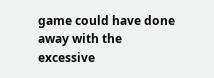game could have done away with the excessive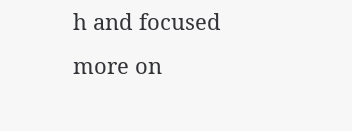h and focused more on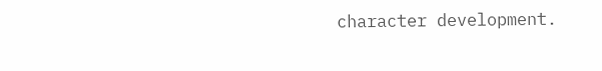character development.